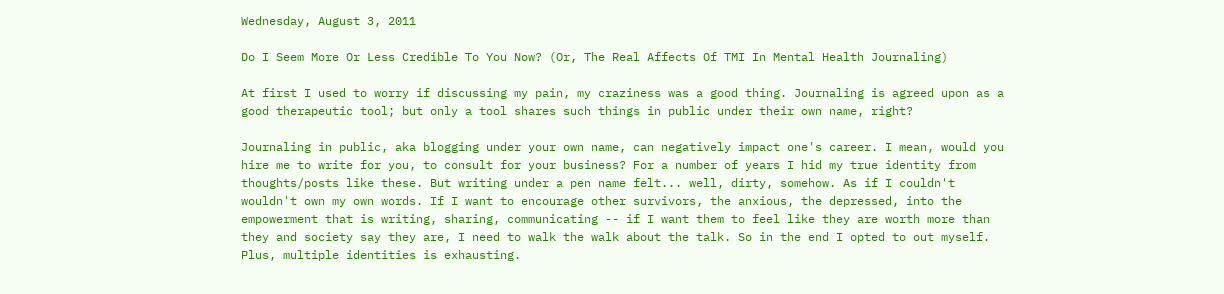Wednesday, August 3, 2011

Do I Seem More Or Less Credible To You Now? (Or, The Real Affects Of TMI In Mental Health Journaling)

At first I used to worry if discussing my pain, my craziness was a good thing. Journaling is agreed upon as a good therapeutic tool; but only a tool shares such things in public under their own name, right?

Journaling in public, aka blogging under your own name, can negatively impact one's career. I mean, would you hire me to write for you, to consult for your business? For a number of years I hid my true identity from thoughts/posts like these. But writing under a pen name felt... well, dirty, somehow. As if I couldn't wouldn't own my own words. If I want to encourage other survivors, the anxious, the depressed, into the empowerment that is writing, sharing, communicating -- if I want them to feel like they are worth more than they and society say they are, I need to walk the walk about the talk. So in the end I opted to out myself. Plus, multiple identities is exhausting.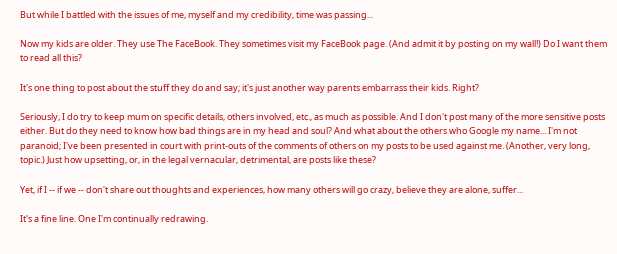But while I battled with the issues of me, myself and my credibility, time was passing...

Now my kids are older. They use The FaceBook. They sometimes visit my FaceBook page. (And admit it by posting on my wall!) Do I want them to read all this?

It's one thing to post about the stuff they do and say; it's just another way parents embarrass their kids. Right?

Seriously, I do try to keep mum on specific details, others involved, etc., as much as possible. And I don't post many of the more sensitive posts either. But do they need to know how bad things are in my head and soul? And what about the others who Google my name... I'm not paranoid; I've been presented in court with print-outs of the comments of others on my posts to be used against me. (Another, very long, topic.) Just how upsetting, or, in the legal vernacular, detrimental, are posts like these?

Yet, if I -- if we -- don't share out thoughts and experiences, how many others will go crazy, believe they are alone, suffer...

It's a fine line. One I'm continually redrawing.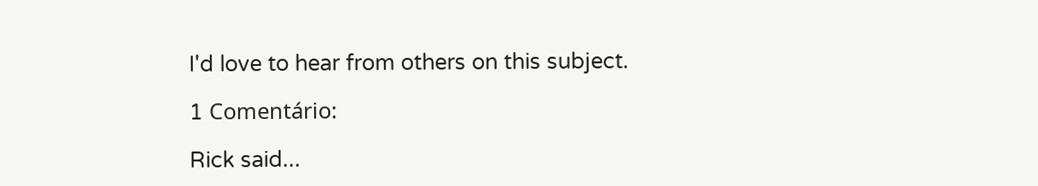I'd love to hear from others on this subject.

1 Comentário:

Rick said...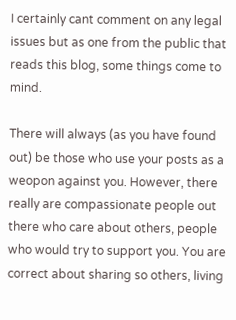I certainly cant comment on any legal issues but as one from the public that reads this blog, some things come to mind.

There will always (as you have found out) be those who use your posts as a weopon against you. However, there really are compassionate people out there who care about others, people who would try to support you. You are correct about sharing so others, living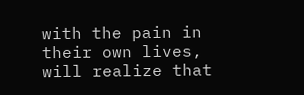with the pain in their own lives, will realize that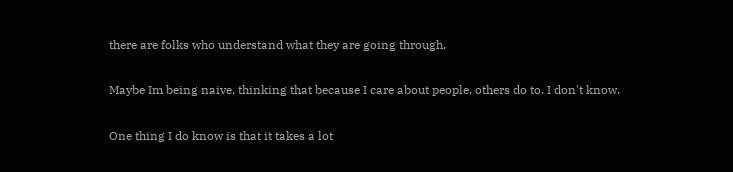there are folks who understand what they are going through.

Maybe Im being naive, thinking that because I care about people, others do to. I don't know.

One thing I do know is that it takes a lot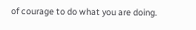of courage to do what you are doing.